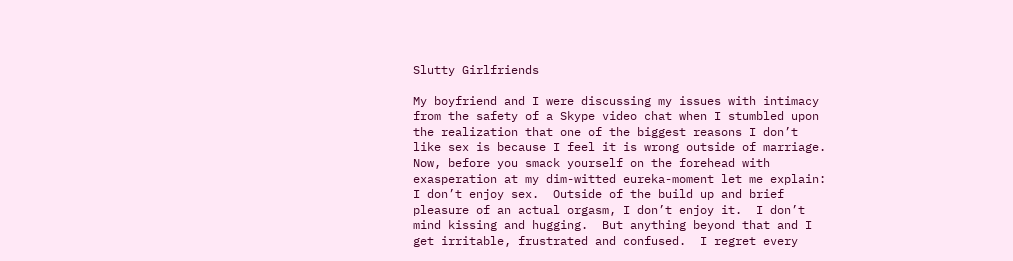Slutty Girlfriends

My boyfriend and I were discussing my issues with intimacy from the safety of a Skype video chat when I stumbled upon the realization that one of the biggest reasons I don’t like sex is because I feel it is wrong outside of marriage.  Now, before you smack yourself on the forehead with exasperation at my dim-witted eureka-moment let me explain: I don’t enjoy sex.  Outside of the build up and brief pleasure of an actual orgasm, I don’t enjoy it.  I don’t mind kissing and hugging.  But anything beyond that and I get irritable, frustrated and confused.  I regret every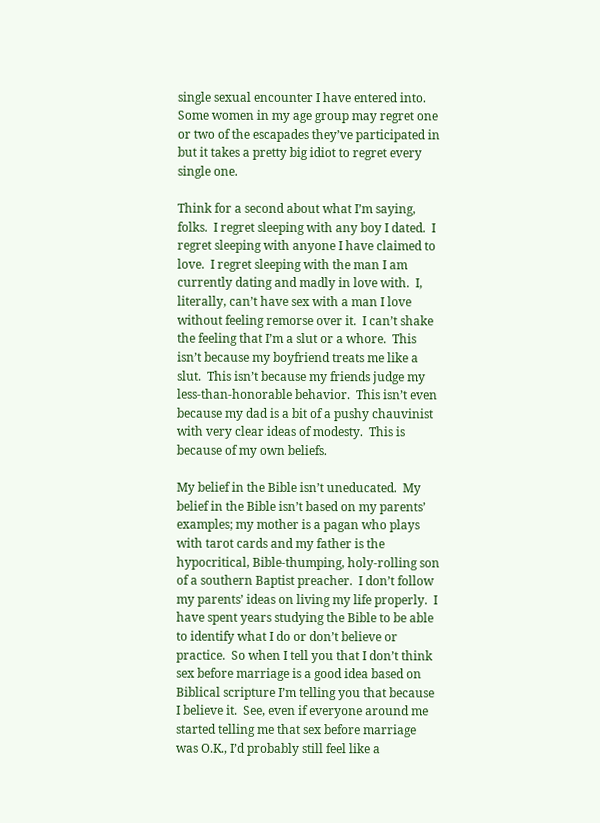single sexual encounter I have entered into.  Some women in my age group may regret one or two of the escapades they’ve participated in but it takes a pretty big idiot to regret every single one.

Think for a second about what I’m saying, folks.  I regret sleeping with any boy I dated.  I regret sleeping with anyone I have claimed to love.  I regret sleeping with the man I am currently dating and madly in love with.  I, literally, can’t have sex with a man I love without feeling remorse over it.  I can’t shake the feeling that I’m a slut or a whore.  This isn’t because my boyfriend treats me like a slut.  This isn’t because my friends judge my less-than-honorable behavior.  This isn’t even because my dad is a bit of a pushy chauvinist with very clear ideas of modesty.  This is because of my own beliefs.

My belief in the Bible isn’t uneducated.  My belief in the Bible isn’t based on my parents’ examples; my mother is a pagan who plays with tarot cards and my father is the hypocritical, Bible-thumping, holy-rolling son of a southern Baptist preacher.  I don’t follow my parents’ ideas on living my life properly.  I have spent years studying the Bible to be able to identify what I do or don’t believe or practice.  So when I tell you that I don’t think sex before marriage is a good idea based on Biblical scripture I’m telling you that because I believe it.  See, even if everyone around me started telling me that sex before marriage was O.K., I’d probably still feel like a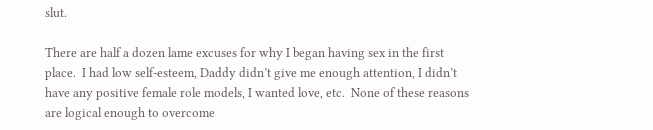slut.

There are half a dozen lame excuses for why I began having sex in the first place.  I had low self-esteem, Daddy didn’t give me enough attention, I didn’t have any positive female role models, I wanted love, etc.  None of these reasons are logical enough to overcome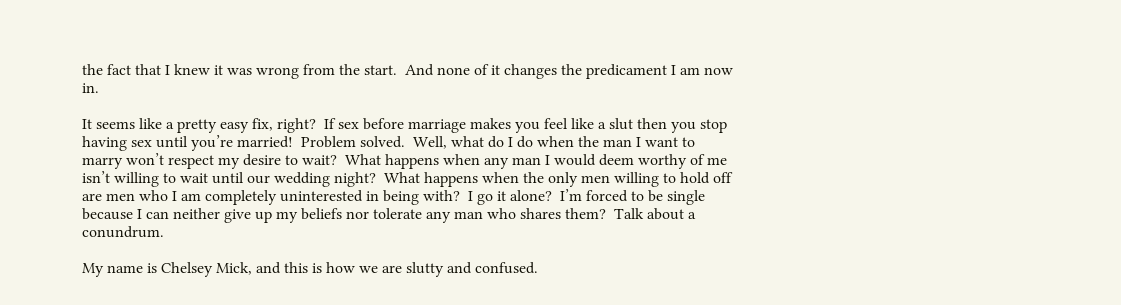the fact that I knew it was wrong from the start.  And none of it changes the predicament I am now in.

It seems like a pretty easy fix, right?  If sex before marriage makes you feel like a slut then you stop having sex until you’re married!  Problem solved.  Well, what do I do when the man I want to marry won’t respect my desire to wait?  What happens when any man I would deem worthy of me isn’t willing to wait until our wedding night?  What happens when the only men willing to hold off are men who I am completely uninterested in being with?  I go it alone?  I’m forced to be single because I can neither give up my beliefs nor tolerate any man who shares them?  Talk about a conundrum.

My name is Chelsey Mick, and this is how we are slutty and confused.